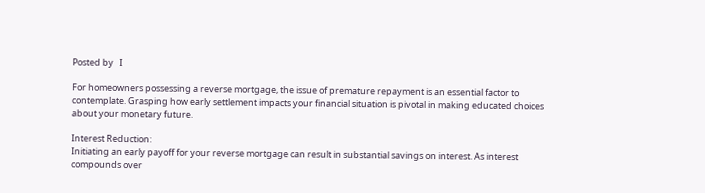Posted by   I

For homeowners possessing a reverse mortgage, the issue of premature repayment is an essential factor to contemplate. Grasping how early settlement impacts your financial situation is pivotal in making educated choices about your monetary future.

Interest Reduction:
Initiating an early payoff for your reverse mortgage can result in substantial savings on interest. As interest compounds over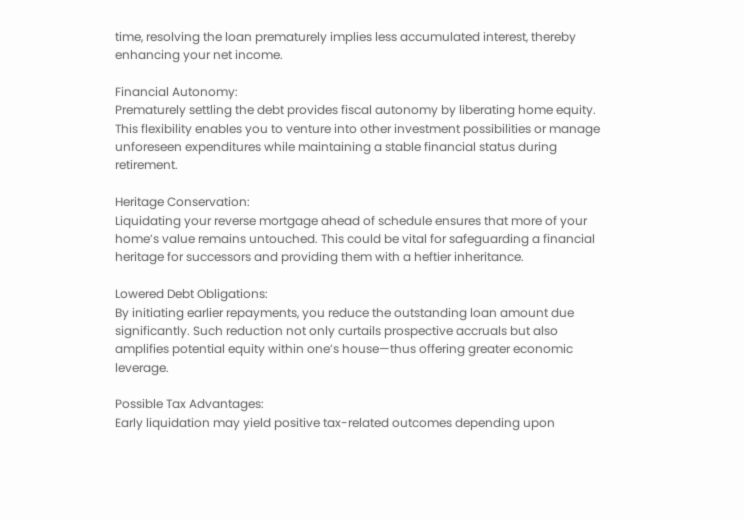time, resolving the loan prematurely implies less accumulated interest, thereby enhancing your net income.

Financial Autonomy:
Prematurely settling the debt provides fiscal autonomy by liberating home equity. This flexibility enables you to venture into other investment possibilities or manage unforeseen expenditures while maintaining a stable financial status during retirement.

Heritage Conservation:
Liquidating your reverse mortgage ahead of schedule ensures that more of your home’s value remains untouched. This could be vital for safeguarding a financial heritage for successors and providing them with a heftier inheritance.

Lowered Debt Obligations:
By initiating earlier repayments, you reduce the outstanding loan amount due significantly. Such reduction not only curtails prospective accruals but also amplifies potential equity within one’s house—thus offering greater economic leverage.

Possible Tax Advantages:
Early liquidation may yield positive tax-related outcomes depending upon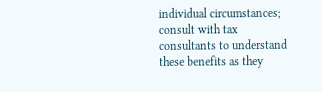individual circumstances; consult with tax consultants to understand these benefits as they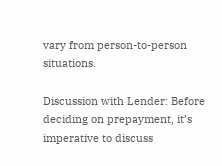vary from person-to-person situations.

Discussion with Lender: Before deciding on prepayment, it’s imperative to discuss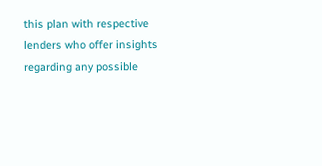this plan with respective lenders who offer insights regarding any possible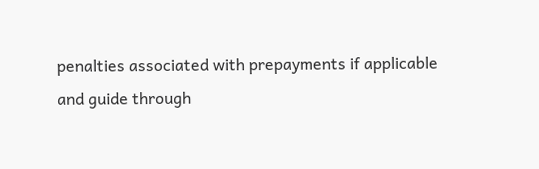penalties associated with prepayments if applicable and guide through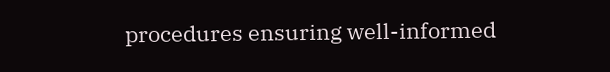procedures ensuring well-informed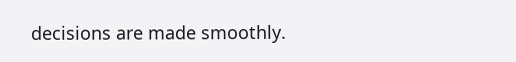decisions are made smoothly.